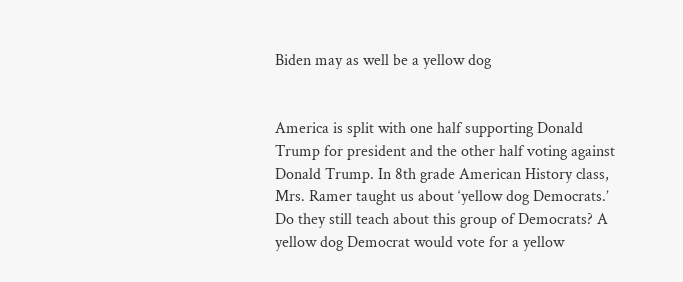Biden may as well be a yellow dog


America is split with one half supporting Donald Trump for president and the other half voting against Donald Trump. In 8th grade American History class, Mrs. Ramer taught us about ‘yellow dog Democrats.’ Do they still teach about this group of Democrats? A yellow dog Democrat would vote for a yellow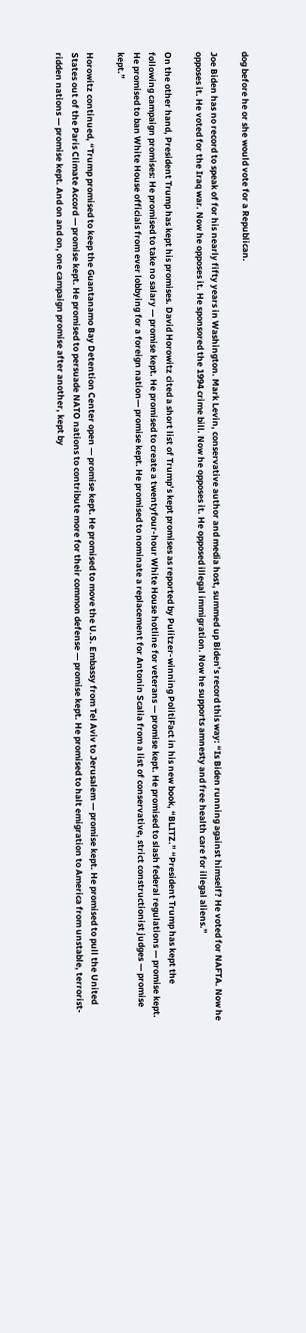dog before he or she would vote for a Republican.

Joe Biden has no record to speak of for his nearly fifty years in Washington. Mark Levin, conservative author and media host, summed up Biden’s record this way: “Is Biden running against himself? He voted for NAFTA. Now he opposes it. He voted for the Iraq war. Now he opposes it. He sponsored the 1994 crime bill. Now he opposes it. He opposed illegal immigration. Now he supports amnesty and free health care for illegal aliens.”

On the other hand, President Trump has kept his promises. David Horowitz cited a short list of Trump’s kept promises as reported by Pulitzer-winning PolitiFact in his new book, “BLITZ.” “President Trump has kept the following campaign promises: He promised to take no salary — promise kept. He promised to create a twentyfour-hour White House hotline for veterans — promise kept. He promised to slash federal regulations — promise kept. He promised to ban White House officials from ever lobbying for a foreign nation— promise kept. He promised to nominate a replacement for Antonin Scalia from a list of conservative, strict constructionist judges — promise kept.”

Horowitz continued, “Trump promised to keep the Guantanamo Bay Detention Center open — promise kept. He promised to move the U.S. Embassy from Tel Aviv to Jerusalem — promise kept. He promised to pull the United States out of the Paris Climate Accord — promise kept. He promised to persuade NATO nations to contribute more for their common defense — promise kept. He promised to halt emigration to America from unstable, terrorist-ridden nations — promise kept. And on and on, one campaign promise after another, kept by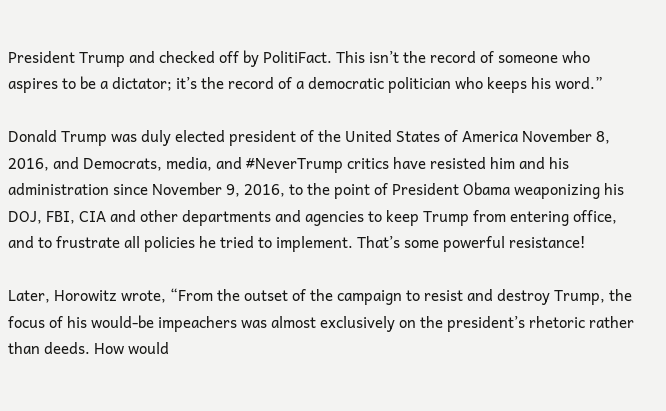President Trump and checked off by PolitiFact. This isn’t the record of someone who aspires to be a dictator; it’s the record of a democratic politician who keeps his word.”

Donald Trump was duly elected president of the United States of America November 8, 2016, and Democrats, media, and #NeverTrump critics have resisted him and his administration since November 9, 2016, to the point of President Obama weaponizing his DOJ, FBI, CIA and other departments and agencies to keep Trump from entering office, and to frustrate all policies he tried to implement. That’s some powerful resistance!

Later, Horowitz wrote, “From the outset of the campaign to resist and destroy Trump, the focus of his would-be impeachers was almost exclusively on the president’s rhetoric rather than deeds. How would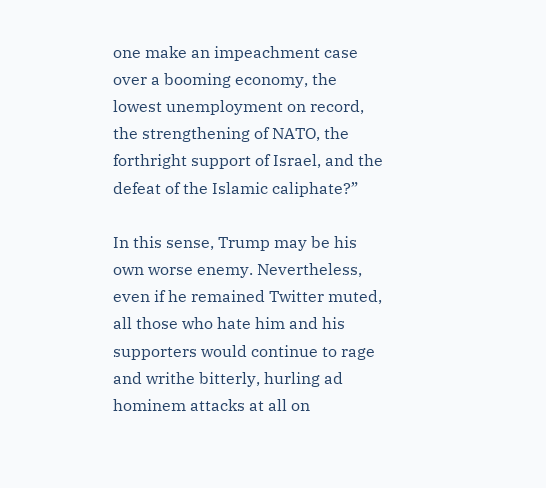one make an impeachment case over a booming economy, the lowest unemployment on record, the strengthening of NATO, the forthright support of Israel, and the defeat of the Islamic caliphate?”

In this sense, Trump may be his own worse enemy. Nevertheless, even if he remained Twitter muted, all those who hate him and his supporters would continue to rage and writhe bitterly, hurling ad hominem attacks at all on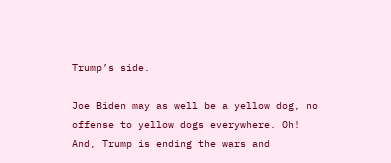Trump’s side.

Joe Biden may as well be a yellow dog, no offense to yellow dogs everywhere. Oh! And, Trump is ending the wars and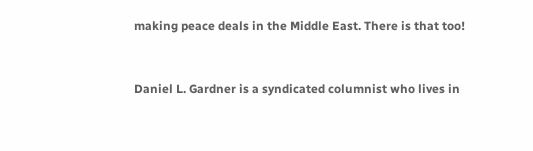making peace deals in the Middle East. There is that too!


Daniel L. Gardner is a syndicated columnist who lives in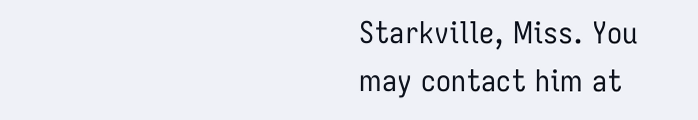Starkville, Miss. You may contact him at